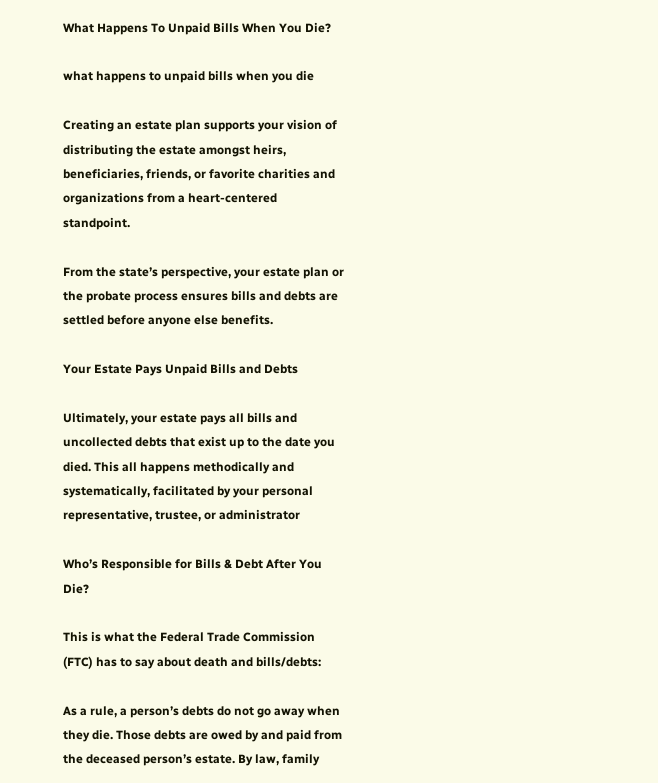What Happens To Unpaid Bills When You Die?

what happens to unpaid bills when you die

Creating an estate plan supports your vision of distributing the estate amongst heirs, beneficiaries, friends, or favorite charities and organizations from a heart-centered standpoint.

From the state’s perspective, your estate plan or the probate process ensures bills and debts are settled before anyone else benefits.

Your Estate Pays Unpaid Bills and Debts

Ultimately, your estate pays all bills and uncollected debts that exist up to the date you died. This all happens methodically and systematically, facilitated by your personal representative, trustee, or administrator

Who’s Responsible for Bills & Debt After You Die?

This is what the Federal Trade Commission (FTC) has to say about death and bills/debts:

As a rule, a person’s debts do not go away when they die. Those debts are owed by and paid from the deceased person’s estate. By law, family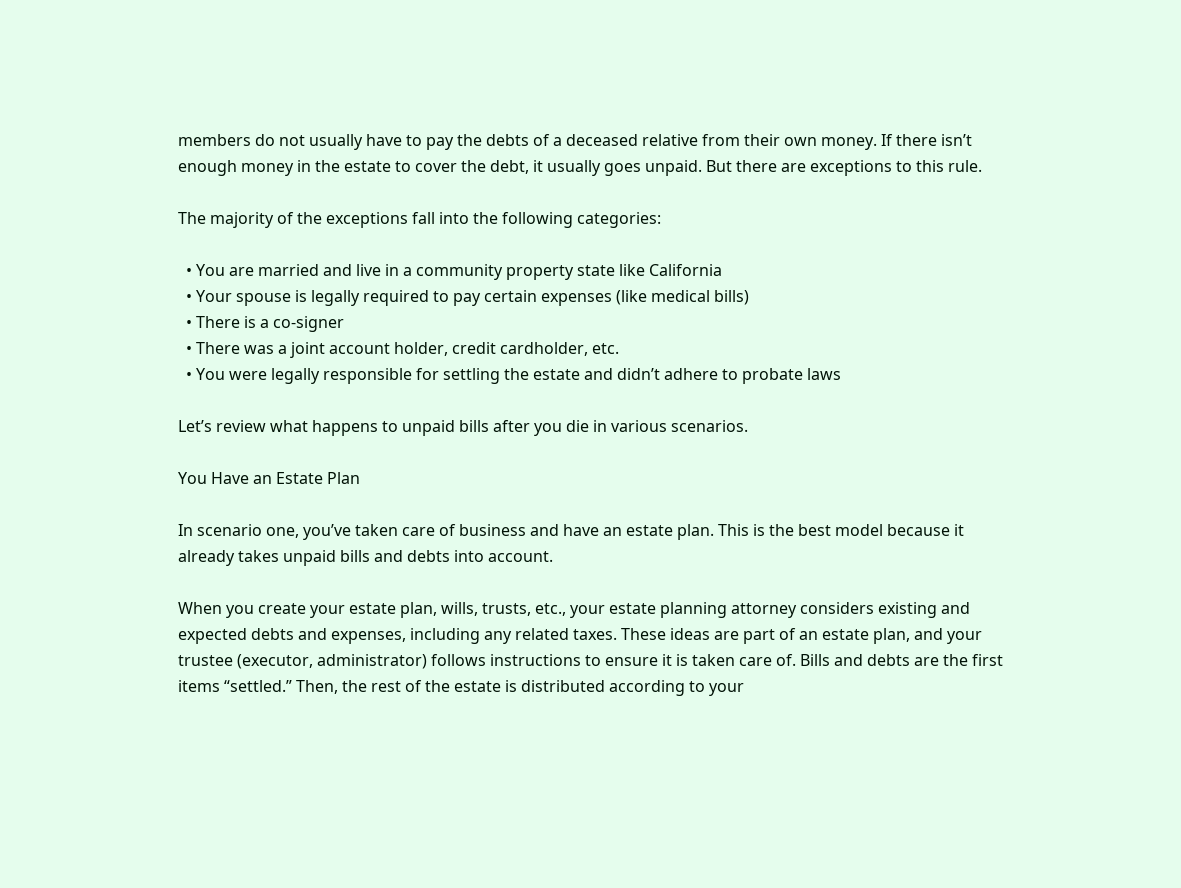members do not usually have to pay the debts of a deceased relative from their own money. If there isn’t enough money in the estate to cover the debt, it usually goes unpaid. But there are exceptions to this rule.

The majority of the exceptions fall into the following categories:

  • You are married and live in a community property state like California
  • Your spouse is legally required to pay certain expenses (like medical bills)
  • There is a co-signer
  • There was a joint account holder, credit cardholder, etc.
  • You were legally responsible for settling the estate and didn’t adhere to probate laws

Let’s review what happens to unpaid bills after you die in various scenarios.

You Have an Estate Plan

In scenario one, you’ve taken care of business and have an estate plan. This is the best model because it already takes unpaid bills and debts into account.

When you create your estate plan, wills, trusts, etc., your estate planning attorney considers existing and expected debts and expenses, including any related taxes. These ideas are part of an estate plan, and your trustee (executor, administrator) follows instructions to ensure it is taken care of. Bills and debts are the first items “settled.” Then, the rest of the estate is distributed according to your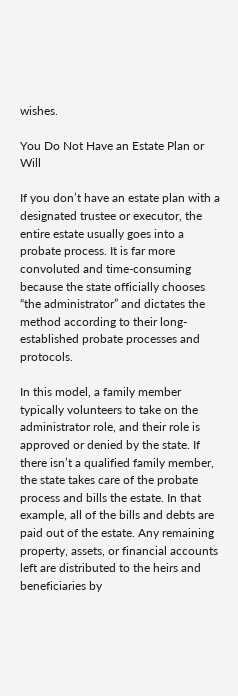wishes.

You Do Not Have an Estate Plan or Will

If you don’t have an estate plan with a designated trustee or executor, the entire estate usually goes into a probate process. It is far more convoluted and time-consuming because the state officially chooses “the administrator” and dictates the method according to their long-established probate processes and protocols.

In this model, a family member typically volunteers to take on the administrator role, and their role is approved or denied by the state. If there isn’t a qualified family member, the state takes care of the probate process and bills the estate. In that example, all of the bills and debts are paid out of the estate. Any remaining property, assets, or financial accounts left are distributed to the heirs and beneficiaries by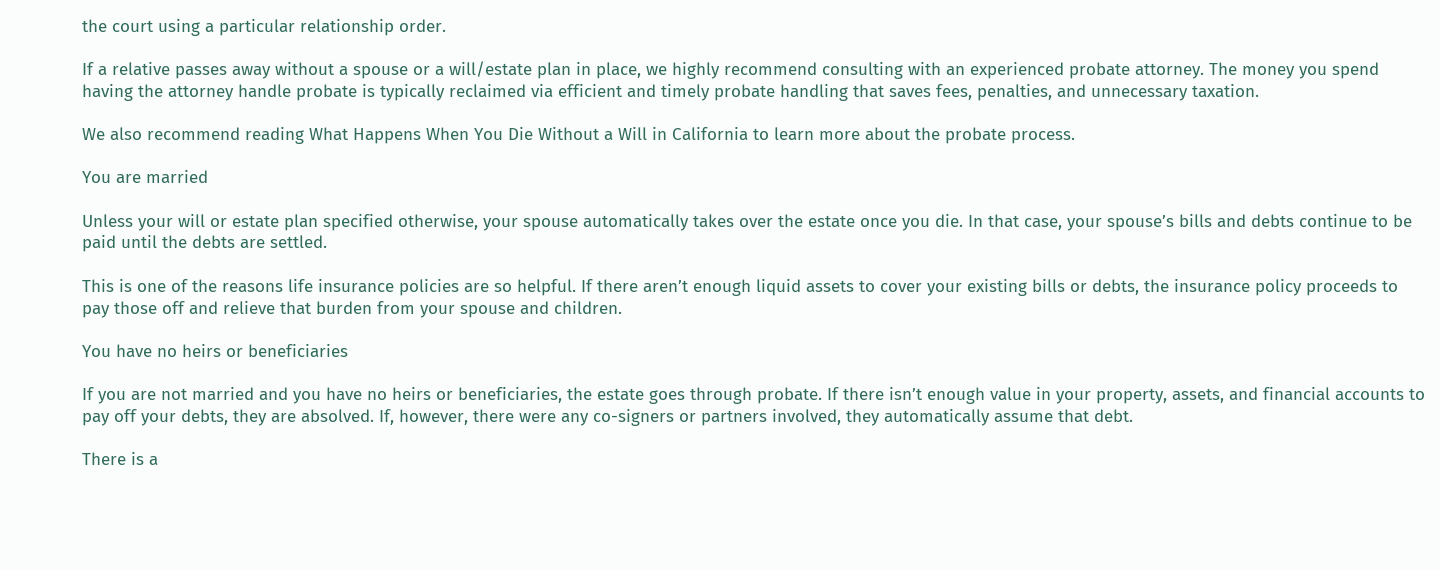the court using a particular relationship order.

If a relative passes away without a spouse or a will/estate plan in place, we highly recommend consulting with an experienced probate attorney. The money you spend having the attorney handle probate is typically reclaimed via efficient and timely probate handling that saves fees, penalties, and unnecessary taxation.

We also recommend reading What Happens When You Die Without a Will in California to learn more about the probate process.

You are married

Unless your will or estate plan specified otherwise, your spouse automatically takes over the estate once you die. In that case, your spouse’s bills and debts continue to be paid until the debts are settled.

This is one of the reasons life insurance policies are so helpful. If there aren’t enough liquid assets to cover your existing bills or debts, the insurance policy proceeds to pay those off and relieve that burden from your spouse and children.

You have no heirs or beneficiaries

If you are not married and you have no heirs or beneficiaries, the estate goes through probate. If there isn’t enough value in your property, assets, and financial accounts to pay off your debts, they are absolved. If, however, there were any co-signers or partners involved, they automatically assume that debt.

There is a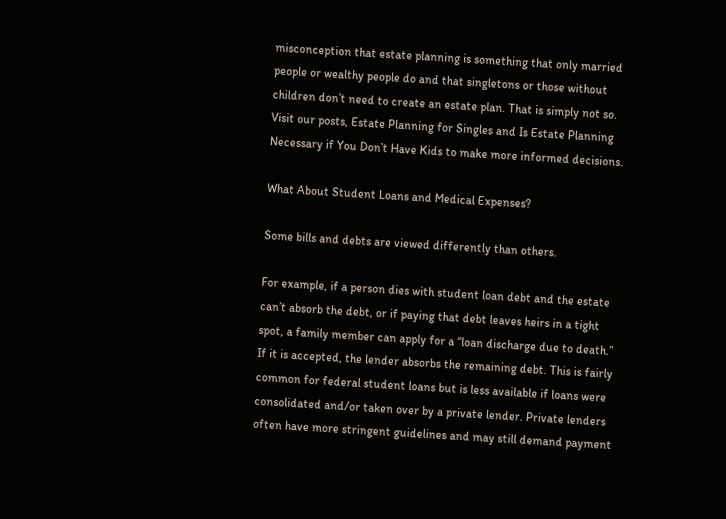misconception that estate planning is something that only married people or wealthy people do and that singletons or those without children don’t need to create an estate plan. That is simply not so. Visit our posts, Estate Planning for Singles and Is Estate Planning Necessary if You Don’t Have Kids to make more informed decisions.

What About Student Loans and Medical Expenses?

Some bills and debts are viewed differently than others.

For example, if a person dies with student loan debt and the estate can’t absorb the debt, or if paying that debt leaves heirs in a tight spot, a family member can apply for a “loan discharge due to death.” If it is accepted, the lender absorbs the remaining debt. This is fairly common for federal student loans but is less available if loans were consolidated and/or taken over by a private lender. Private lenders often have more stringent guidelines and may still demand payment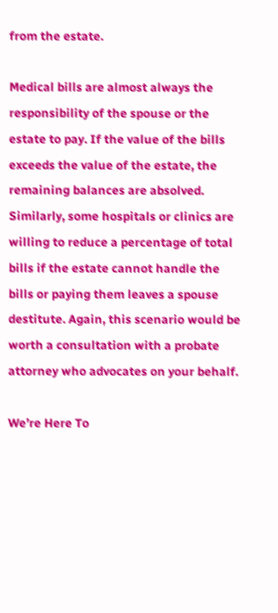from the estate.

Medical bills are almost always the responsibility of the spouse or the estate to pay. If the value of the bills exceeds the value of the estate, the remaining balances are absolved. Similarly, some hospitals or clinics are willing to reduce a percentage of total bills if the estate cannot handle the bills or paying them leaves a spouse destitute. Again, this scenario would be worth a consultation with a probate attorney who advocates on your behalf.

We’re Here To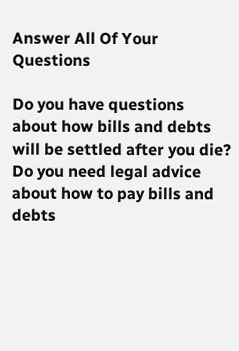Answer All Of Your Questions

Do you have questions about how bills and debts will be settled after you die? Do you need legal advice about how to pay bills and debts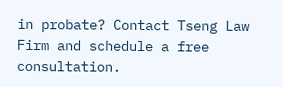in probate? Contact Tseng Law Firm and schedule a free consultation.